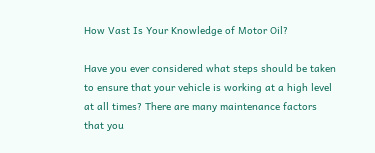How Vast Is Your Knowledge of Motor Oil?

Have you ever considered what steps should be taken to ensure that your vehicle is working at a high level at all times? There are many maintenance factors that you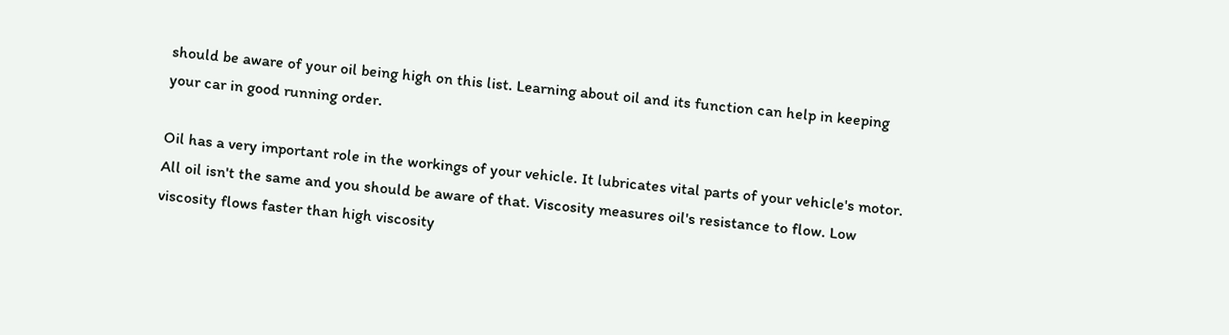should be aware of your oil being high on this list. Learning about oil and its function can help in keeping your car in good running order.

Oil has a very important role in the workings of your vehicle. It lubricates vital parts of your vehicle's motor. All oil isn't the same and you should be aware of that. Viscosity measures oil's resistance to flow. Low viscosity flows faster than high viscosity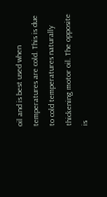oil and is best used when temperatures are cold. This is due to cold temperatures naturally thickening motor oil. The opposite is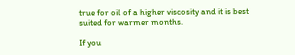true for oil of a higher viscosity and it is best suited for warmer months.

If you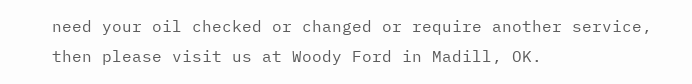need your oil checked or changed or require another service, then please visit us at Woody Ford in Madill, OK.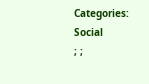Categories: Social
; ;